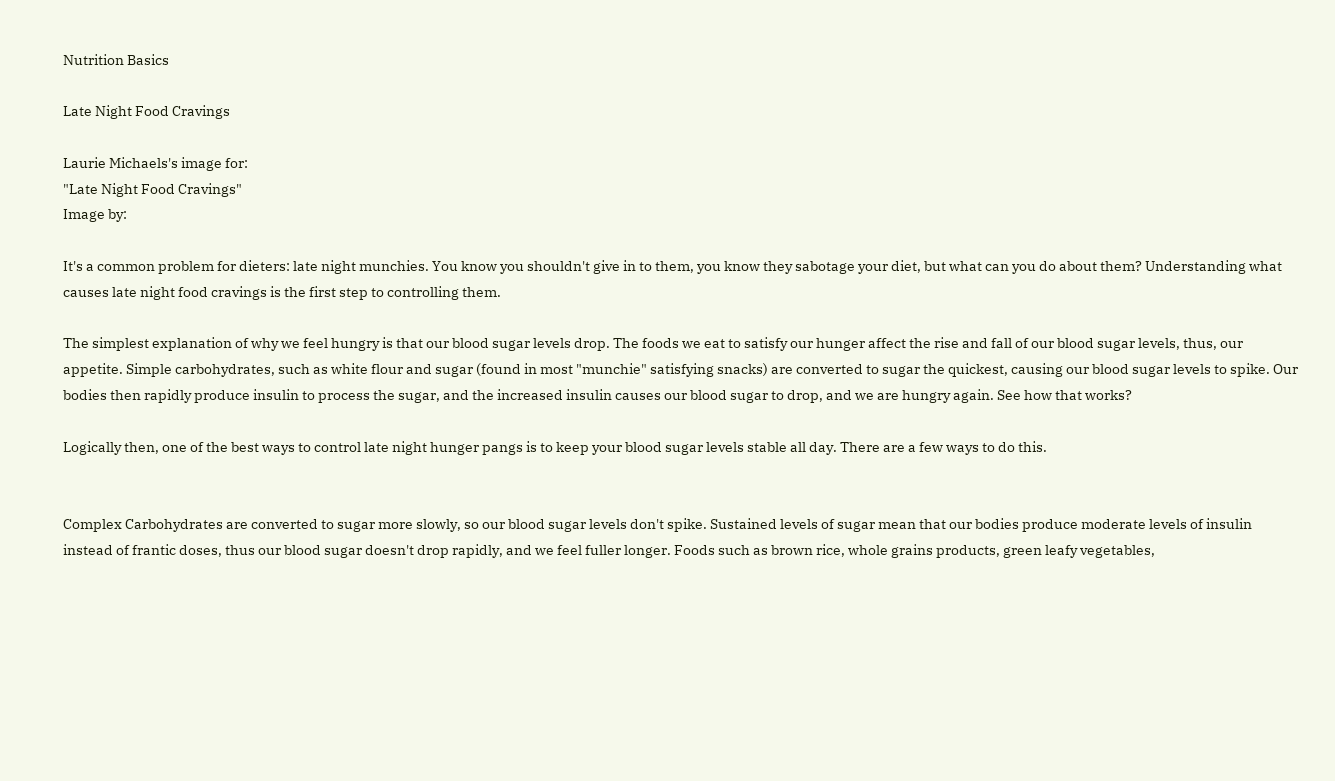Nutrition Basics

Late Night Food Cravings

Laurie Michaels's image for:
"Late Night Food Cravings"
Image by:

It's a common problem for dieters: late night munchies. You know you shouldn't give in to them, you know they sabotage your diet, but what can you do about them? Understanding what causes late night food cravings is the first step to controlling them.

The simplest explanation of why we feel hungry is that our blood sugar levels drop. The foods we eat to satisfy our hunger affect the rise and fall of our blood sugar levels, thus, our appetite. Simple carbohydrates, such as white flour and sugar (found in most "munchie" satisfying snacks) are converted to sugar the quickest, causing our blood sugar levels to spike. Our bodies then rapidly produce insulin to process the sugar, and the increased insulin causes our blood sugar to drop, and we are hungry again. See how that works?

Logically then, one of the best ways to control late night hunger pangs is to keep your blood sugar levels stable all day. There are a few ways to do this.


Complex Carbohydrates are converted to sugar more slowly, so our blood sugar levels don't spike. Sustained levels of sugar mean that our bodies produce moderate levels of insulin instead of frantic doses, thus our blood sugar doesn't drop rapidly, and we feel fuller longer. Foods such as brown rice, whole grains products, green leafy vegetables,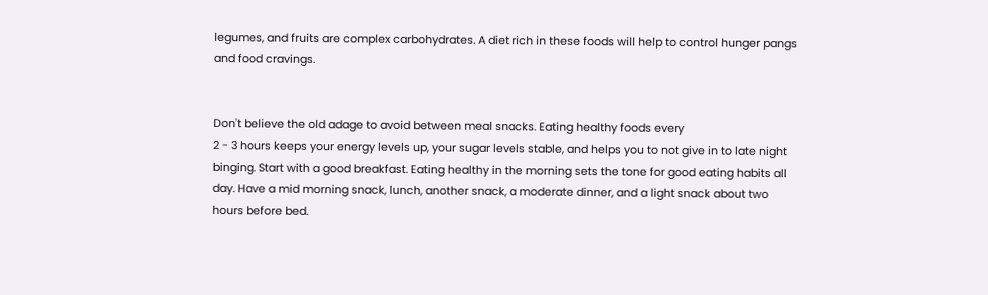legumes, and fruits are complex carbohydrates. A diet rich in these foods will help to control hunger pangs and food cravings.


Don't believe the old adage to avoid between meal snacks. Eating healthy foods every
2 - 3 hours keeps your energy levels up, your sugar levels stable, and helps you to not give in to late night binging. Start with a good breakfast. Eating healthy in the morning sets the tone for good eating habits all day. Have a mid morning snack, lunch, another snack, a moderate dinner, and a light snack about two hours before bed.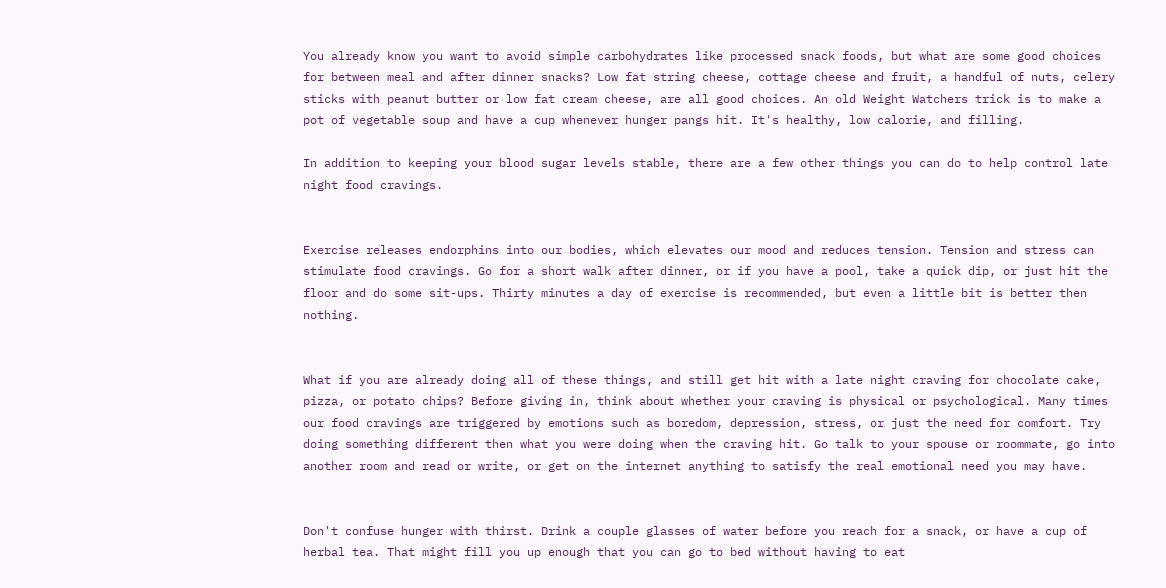You already know you want to avoid simple carbohydrates like processed snack foods, but what are some good choices for between meal and after dinner snacks? Low fat string cheese, cottage cheese and fruit, a handful of nuts, celery sticks with peanut butter or low fat cream cheese, are all good choices. An old Weight Watchers trick is to make a pot of vegetable soup and have a cup whenever hunger pangs hit. It's healthy, low calorie, and filling.

In addition to keeping your blood sugar levels stable, there are a few other things you can do to help control late night food cravings.


Exercise releases endorphins into our bodies, which elevates our mood and reduces tension. Tension and stress can stimulate food cravings. Go for a short walk after dinner, or if you have a pool, take a quick dip, or just hit the floor and do some sit-ups. Thirty minutes a day of exercise is recommended, but even a little bit is better then nothing.


What if you are already doing all of these things, and still get hit with a late night craving for chocolate cake, pizza, or potato chips? Before giving in, think about whether your craving is physical or psychological. Many times our food cravings are triggered by emotions such as boredom, depression, stress, or just the need for comfort. Try doing something different then what you were doing when the craving hit. Go talk to your spouse or roommate, go into another room and read or write, or get on the internet anything to satisfy the real emotional need you may have.


Don't confuse hunger with thirst. Drink a couple glasses of water before you reach for a snack, or have a cup of herbal tea. That might fill you up enough that you can go to bed without having to eat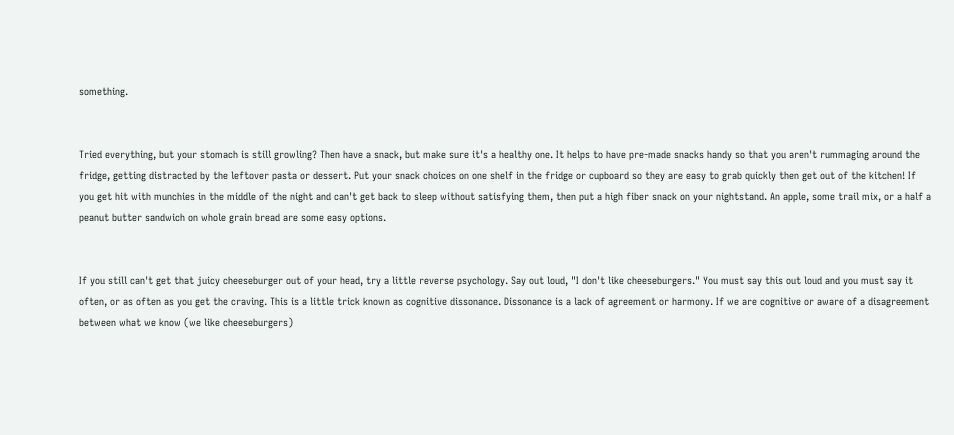something.


Tried everything, but your stomach is still growling? Then have a snack, but make sure it's a healthy one. It helps to have pre-made snacks handy so that you aren't rummaging around the fridge, getting distracted by the leftover pasta or dessert. Put your snack choices on one shelf in the fridge or cupboard so they are easy to grab quickly then get out of the kitchen! If you get hit with munchies in the middle of the night and can't get back to sleep without satisfying them, then put a high fiber snack on your nightstand. An apple, some trail mix, or a half a peanut butter sandwich on whole grain bread are some easy options.


If you still can't get that juicy cheeseburger out of your head, try a little reverse psychology. Say out loud, "I don't like cheeseburgers." You must say this out loud and you must say it often, or as often as you get the craving. This is a little trick known as cognitive dissonance. Dissonance is a lack of agreement or harmony. If we are cognitive or aware of a disagreement between what we know (we like cheeseburgers)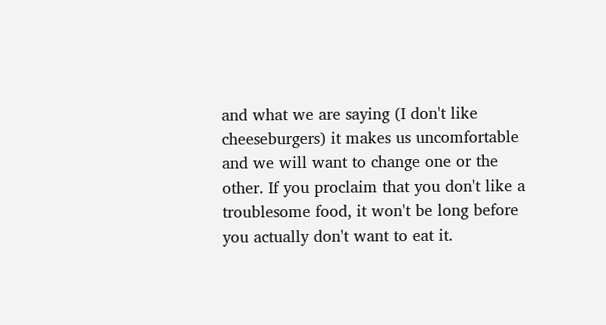and what we are saying (I don't like cheeseburgers) it makes us uncomfortable and we will want to change one or the other. If you proclaim that you don't like a troublesome food, it won't be long before you actually don't want to eat it.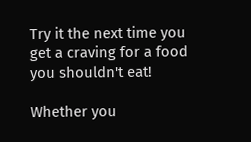Try it the next time you get a craving for a food you shouldn't eat!

Whether you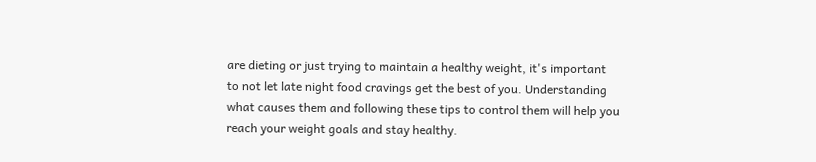are dieting or just trying to maintain a healthy weight, it's important to not let late night food cravings get the best of you. Understanding what causes them and following these tips to control them will help you reach your weight goals and stay healthy.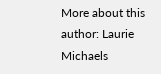More about this author: Laurie Michaels